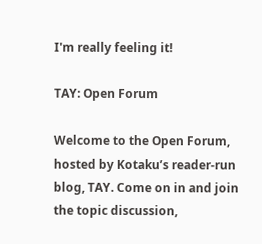I'm really feeling it!

TAY: Open Forum

Welcome to the Open Forum, hosted by Kotaku’s reader-run blog, TAY. Come on in and join the topic discussion,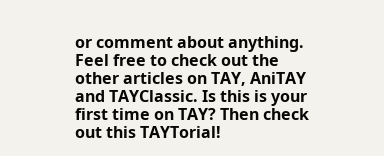or comment about anything. Feel free to check out the other articles on TAY, AniTAY and TAYClassic. Is this is your first time on TAY? Then check out this TAYTorial!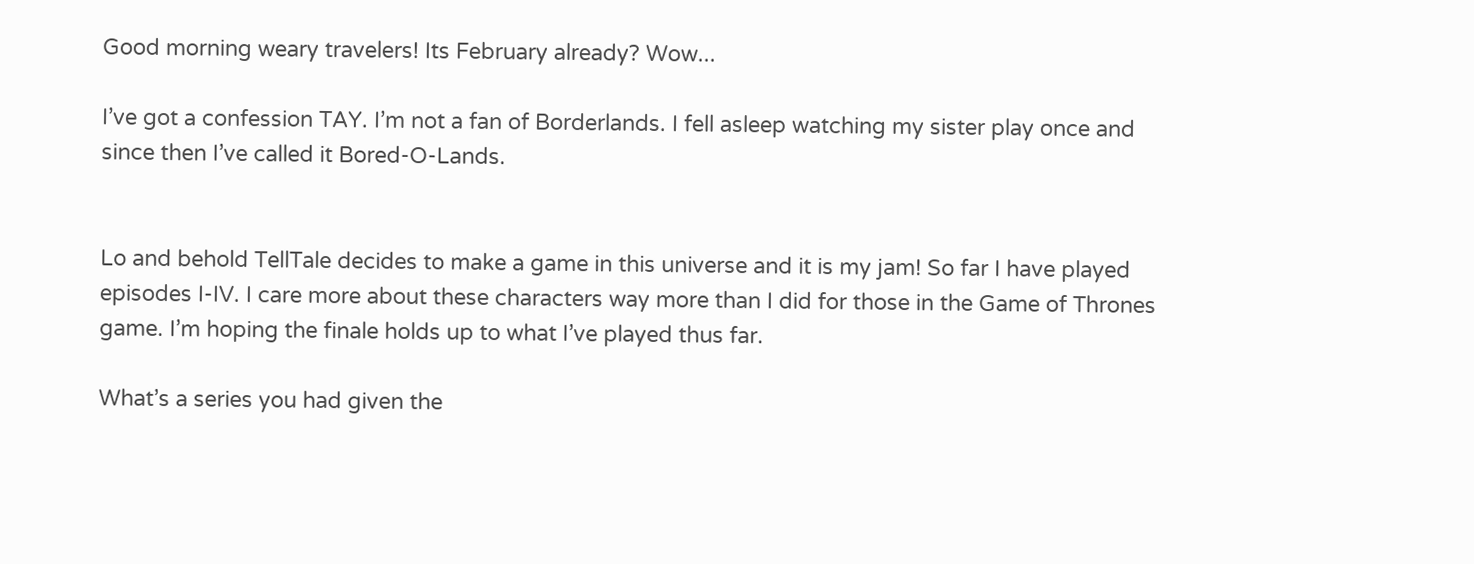Good morning weary travelers! Its February already? Wow...

I’ve got a confession TAY. I’m not a fan of Borderlands. I fell asleep watching my sister play once and since then I’ve called it Bored-O-Lands.


Lo and behold TellTale decides to make a game in this universe and it is my jam! So far I have played episodes I-IV. I care more about these characters way more than I did for those in the Game of Thrones game. I’m hoping the finale holds up to what I’ve played thus far.

What’s a series you had given the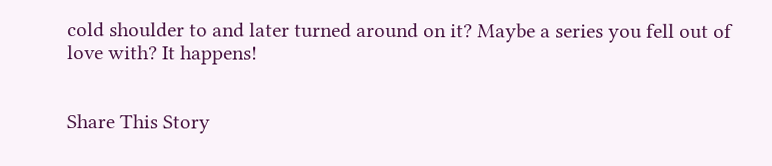cold shoulder to and later turned around on it? Maybe a series you fell out of love with? It happens!


Share This Story